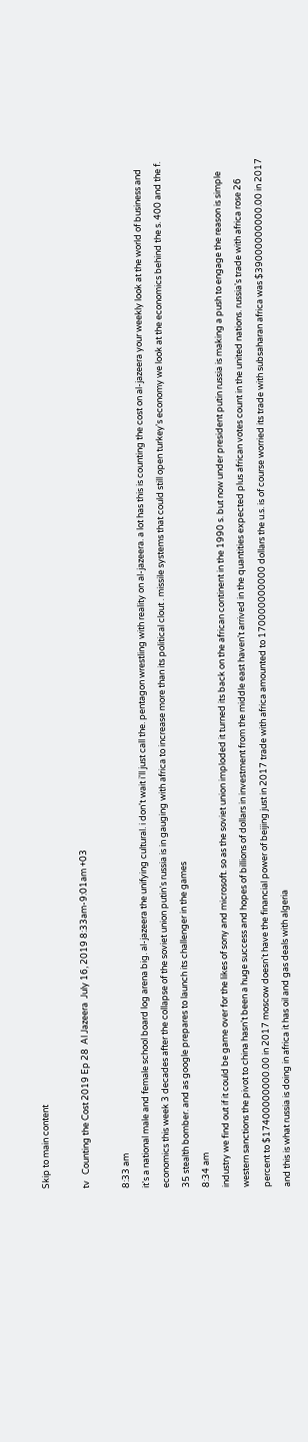Skip to main content

tv   Counting the Cost 2019 Ep 28  Al Jazeera  July 16, 2019 8:33am-9:01am +03

8:33 am
it's a national male and female school board log arena big. al-jazeera the unifying cultural. i don't wait i'll just call the. pentagon wrestling with reality on al-jazeera. a lot has this is counting the cost on al-jazeera your weekly look at the world of business and economics this week 3 decades after the collapse of the soviet union putin's russia is in gauging with africa to increase more than its political clout . missile systems that could still open turkey's economy we look at the economics behind the s. 400 and the f. 35 stealth bomber. and as google prepares to launch its challenger in the games
8:34 am
industry we find out if it could be game over for the likes of sony and microsoft. so as the soviet union imploded it turned its back on the african continent in the 1990 s. but now under president putin russia is making a push to engage the reason is simple western sanctions the pivot to china hasn't been a huge success and hopes of billions of dollars in investment from the middle east haven't arrived in the quantities expected plus african votes count in the united nations. russia's trade with africa rose 26 percent to $17400000000.00 in 2017 moscow doesn't have the financial power of beijing just in 2017 trade with africa amounted to 170000000000 dollars the u.s. is of course worried its trade with subsaharan africa was $39000000000.00 in 2017 and this is what russia is doing in africa it has oil and gas deals with algeria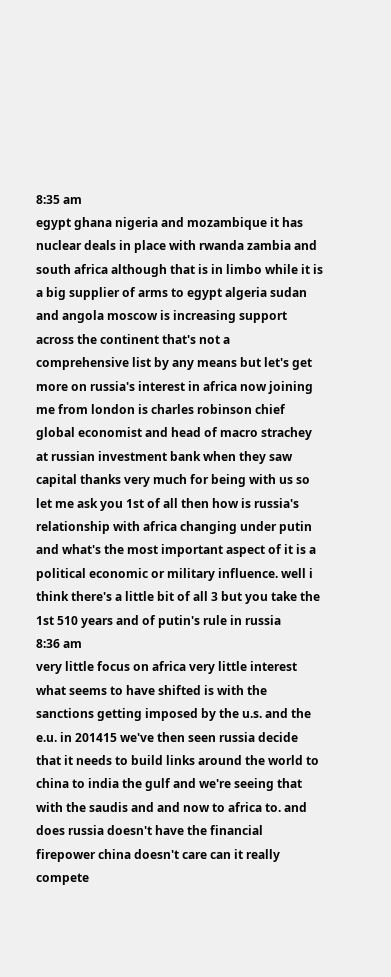8:35 am
egypt ghana nigeria and mozambique it has nuclear deals in place with rwanda zambia and south africa although that is in limbo while it is a big supplier of arms to egypt algeria sudan and angola moscow is increasing support across the continent that's not a comprehensive list by any means but let's get more on russia's interest in africa now joining me from london is charles robinson chief global economist and head of macro strachey at russian investment bank when they saw capital thanks very much for being with us so let me ask you 1st of all then how is russia's relationship with africa changing under putin and what's the most important aspect of it is a political economic or military influence. well i think there's a little bit of all 3 but you take the 1st 510 years and of putin's rule in russia
8:36 am
very little focus on africa very little interest what seems to have shifted is with the sanctions getting imposed by the u.s. and the e.u. in 201415 we've then seen russia decide that it needs to build links around the world to china to india the gulf and we're seeing that with the saudis and and now to africa to. and does russia doesn't have the financial firepower china doesn't care can it really compete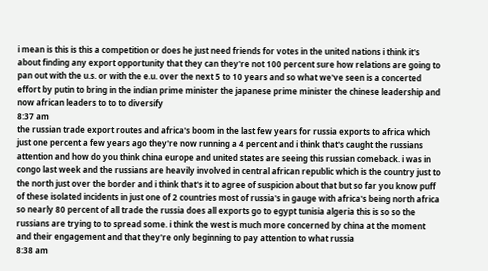i mean is this is this a competition or does he just need friends for votes in the united nations i think it's about finding any export opportunity that they can they're not 100 percent sure how relations are going to pan out with the u.s. or with the e.u. over the next 5 to 10 years and so what we've seen is a concerted effort by putin to bring in the indian prime minister the japanese prime minister the chinese leadership and now african leaders to to to diversify
8:37 am
the russian trade export routes and africa's boom in the last few years for russia exports to africa which just one percent a few years ago they're now running a 4 percent and i think that's caught the russians attention and how do you think china europe and united states are seeing this russian comeback. i was in congo last week and the russians are heavily involved in central african republic which is the country just to the north just over the border and i think that's it to agree of suspicion about that but so far you know puff of these isolated incidents in just one of 2 countries most of russia's in gauge with africa's being north africa so nearly 80 percent of all trade the russia does all exports go to egypt tunisia algeria this is so so the russians are trying to to spread some. i think the west is much more concerned by china at the moment and their engagement and that they're only beginning to pay attention to what russia
8:38 am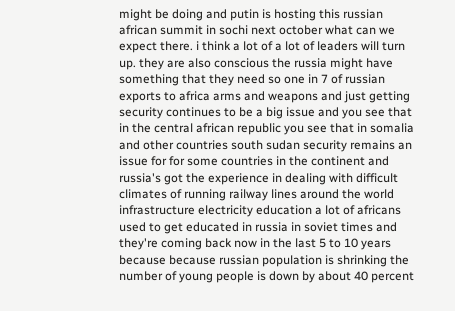might be doing and putin is hosting this russian african summit in sochi next october what can we expect there. i think a lot of a lot of leaders will turn up. they are also conscious the russia might have something that they need so one in 7 of russian exports to africa arms and weapons and just getting security continues to be a big issue and you see that in the central african republic you see that in somalia and other countries south sudan security remains an issue for for some countries in the continent and russia's got the experience in dealing with difficult climates of running railway lines around the world infrastructure electricity education a lot of africans used to get educated in russia in soviet times and they're coming back now in the last 5 to 10 years because because russian population is shrinking the number of young people is down by about 40 percent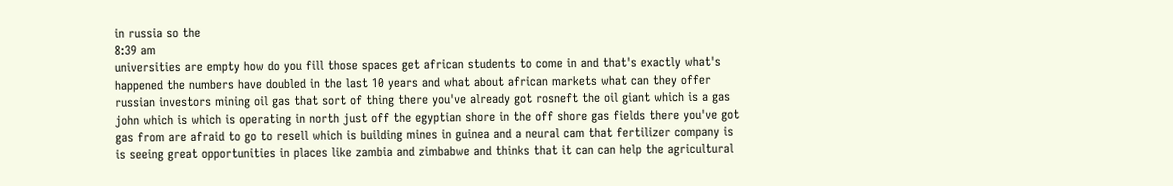in russia so the
8:39 am
universities are empty how do you fill those spaces get african students to come in and that's exactly what's happened the numbers have doubled in the last 10 years and what about african markets what can they offer russian investors mining oil gas that sort of thing there you've already got rosneft the oil giant which is a gas john which is which is operating in north just off the egyptian shore in the off shore gas fields there you've got gas from are afraid to go to resell which is building mines in guinea and a neural cam that fertilizer company is is seeing great opportunities in places like zambia and zimbabwe and thinks that it can can help the agricultural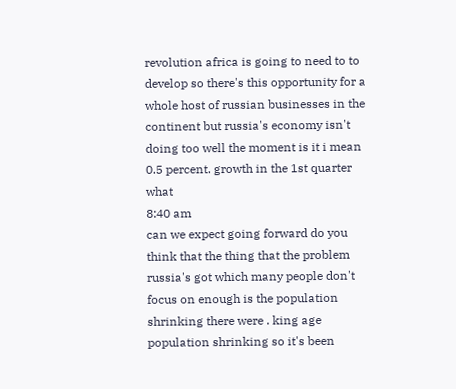revolution africa is going to need to to develop so there's this opportunity for a whole host of russian businesses in the continent but russia's economy isn't doing too well the moment is it i mean 0.5 percent. growth in the 1st quarter what
8:40 am
can we expect going forward do you think that the thing that the problem russia's got which many people don't focus on enough is the population shrinking there were . king age population shrinking so it's been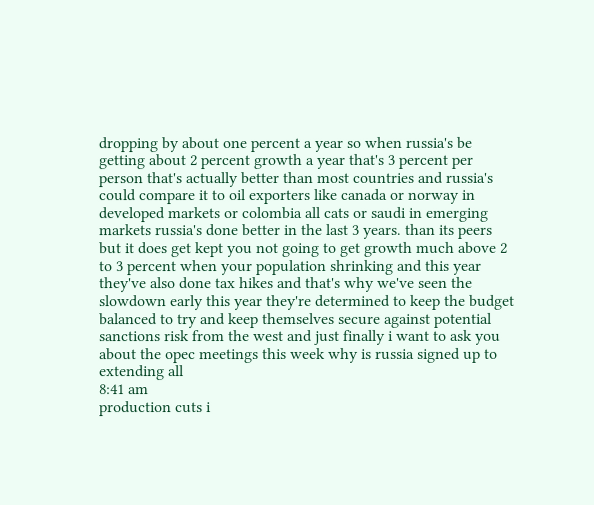dropping by about one percent a year so when russia's be getting about 2 percent growth a year that's 3 percent per person that's actually better than most countries and russia's could compare it to oil exporters like canada or norway in developed markets or colombia all cats or saudi in emerging markets russia's done better in the last 3 years. than its peers but it does get kept you not going to get growth much above 2 to 3 percent when your population shrinking and this year they've also done tax hikes and that's why we've seen the slowdown early this year they're determined to keep the budget balanced to try and keep themselves secure against potential sanctions risk from the west and just finally i want to ask you about the opec meetings this week why is russia signed up to extending all
8:41 am
production cuts i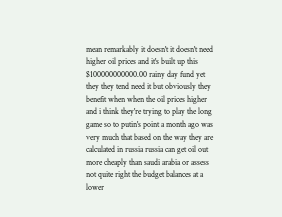mean remarkably it doesn't it doesn't need higher oil prices and it's built up this $100000000000.00 rainy day fund yet they they tend need it but obviously they benefit when when the oil prices higher and i think they're trying to play the long game so to putin's point a month ago was very much that based on the way they are calculated in russia russia can get oil out more cheaply than saudi arabia or assess not quite right the budget balances at a lower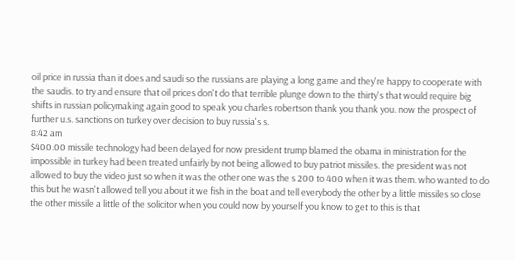oil price in russia than it does and saudi so the russians are playing a long game and they're happy to cooperate with the saudis. to try and ensure that oil prices don't do that terrible plunge down to the thirty's that would require big shifts in russian policymaking again good to speak you charles robertson thank you thank you. now the prospect of further u.s. sanctions on turkey over decision to buy russia's s.
8:42 am
$400.00 missile technology had been delayed for now president trump blamed the obama in ministration for the impossible in turkey had been treated unfairly by not being allowed to buy patriot missiles. the president was not allowed to buy the video just so when it was the other one was the s 200 to 400 when it was them. who wanted to do this but he wasn't allowed tell you about it we fish in the boat and tell everybody the other by a little missiles so close the other missile a little of the solicitor when you could now by yourself you know to get to this is that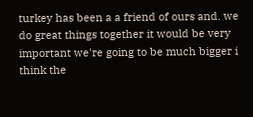turkey has been a a friend of ours and. we do great things together it would be very important we're going to be much bigger i think the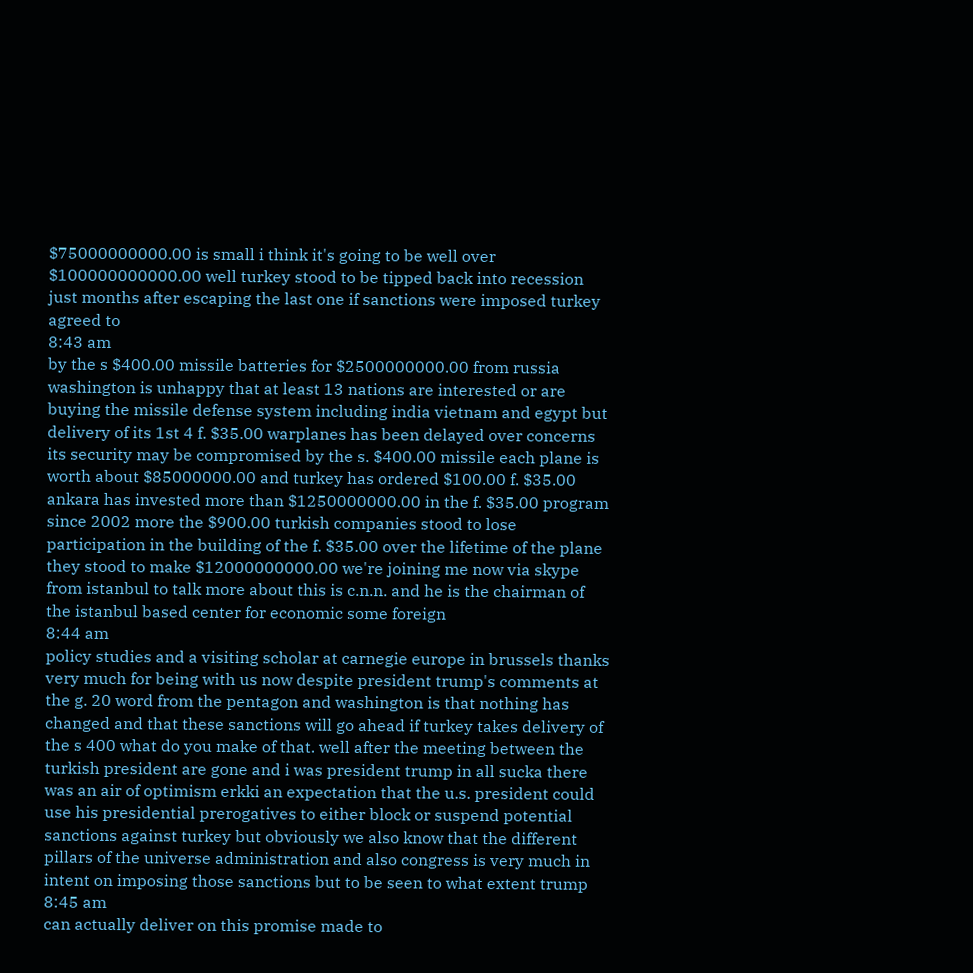$75000000000.00 is small i think it's going to be well over $100000000000.00 well turkey stood to be tipped back into recession just months after escaping the last one if sanctions were imposed turkey agreed to
8:43 am
by the s $400.00 missile batteries for $2500000000.00 from russia washington is unhappy that at least 13 nations are interested or are buying the missile defense system including india vietnam and egypt but delivery of its 1st 4 f. $35.00 warplanes has been delayed over concerns its security may be compromised by the s. $400.00 missile each plane is worth about $85000000.00 and turkey has ordered $100.00 f. $35.00 ankara has invested more than $1250000000.00 in the f. $35.00 program since 2002 more the $900.00 turkish companies stood to lose participation in the building of the f. $35.00 over the lifetime of the plane they stood to make $12000000000.00 we're joining me now via skype from istanbul to talk more about this is c.n.n. and he is the chairman of the istanbul based center for economic some foreign
8:44 am
policy studies and a visiting scholar at carnegie europe in brussels thanks very much for being with us now despite president trump's comments at the g. 20 word from the pentagon and washington is that nothing has changed and that these sanctions will go ahead if turkey takes delivery of the s 400 what do you make of that. well after the meeting between the turkish president are gone and i was president trump in all sucka there was an air of optimism erkki an expectation that the u.s. president could use his presidential prerogatives to either block or suspend potential sanctions against turkey but obviously we also know that the different pillars of the universe administration and also congress is very much in intent on imposing those sanctions but to be seen to what extent trump
8:45 am
can actually deliver on this promise made to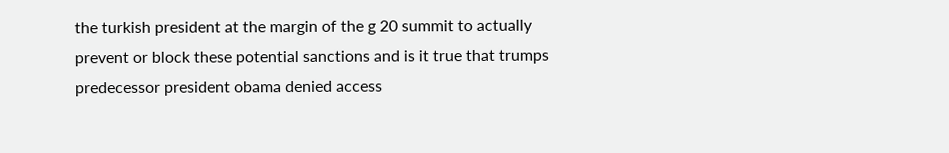the turkish president at the margin of the g 20 summit to actually prevent or block these potential sanctions and is it true that trumps predecessor president obama denied access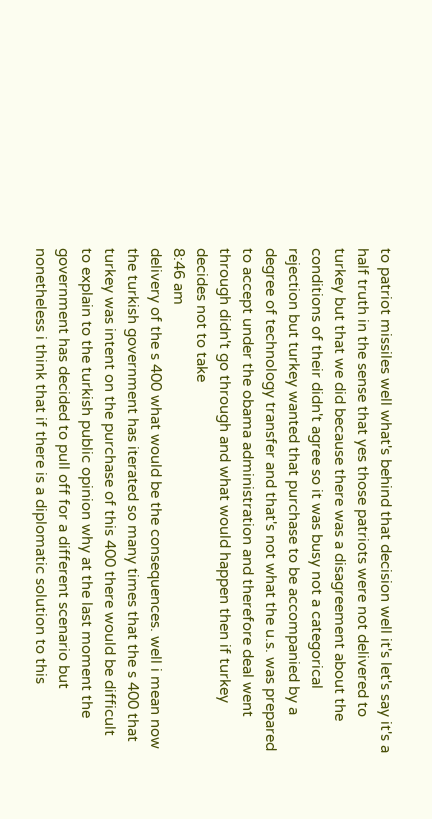to patriot missiles well what's behind that decision well it's let's say it's a half truth in the sense that yes those patriots were not delivered to turkey but that we did because there was a disagreement about the conditions of their didn't agree so it was busy not a categorical rejection but turkey wanted that purchase to be accompanied by a degree of technology transfer and that's not what the u.s. was prepared to accept under the obama administration and therefore deal went through didn't go through and what would happen then if turkey decides not to take
8:46 am
delivery of the s 400 what would be the consequences. well i mean now the turkish government has iterated so many times that the s 400 that turkey was intent on the purchase of this 400 there would be difficult to explain to the turkish public opinion why at the last moment the government has decided to pull off for a different scenario but nonetheless i think that if there is a diplomatic solution to this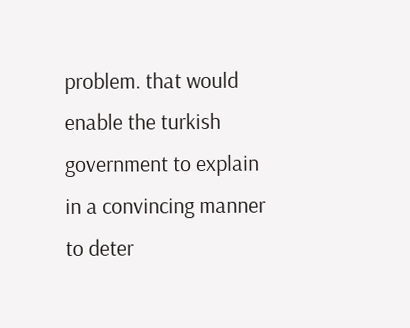problem. that would enable the turkish government to explain in a convincing manner to deter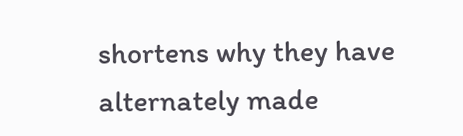shortens why they have alternately made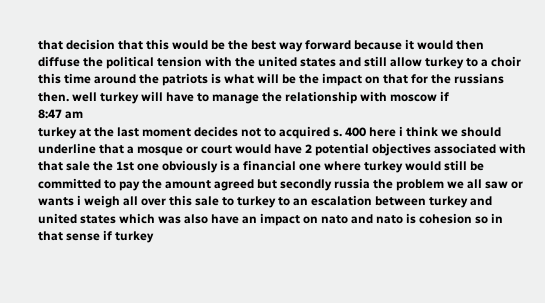that decision that this would be the best way forward because it would then diffuse the political tension with the united states and still allow turkey to a choir this time around the patriots is what will be the impact on that for the russians then. well turkey will have to manage the relationship with moscow if
8:47 am
turkey at the last moment decides not to acquired s. 400 here i think we should underline that a mosque or court would have 2 potential objectives associated with that sale the 1st one obviously is a financial one where turkey would still be committed to pay the amount agreed but secondly russia the problem we all saw or wants i weigh all over this sale to turkey to an escalation between turkey and united states which was also have an impact on nato and nato is cohesion so in that sense if turkey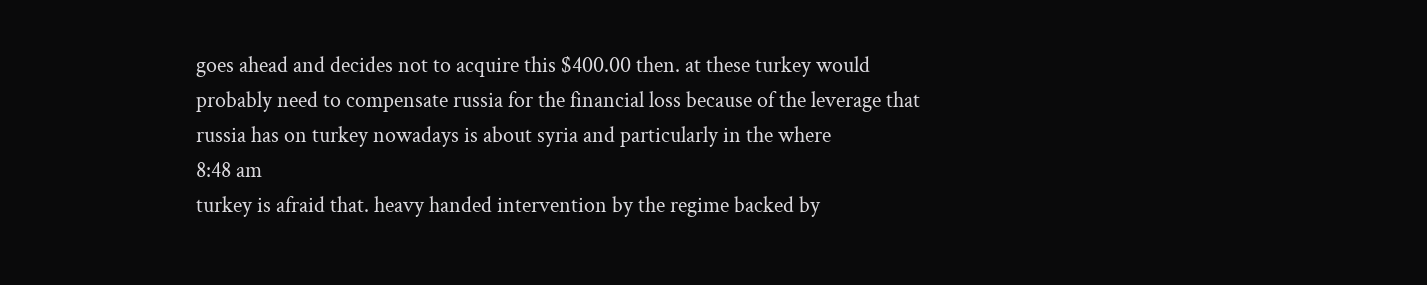goes ahead and decides not to acquire this $400.00 then. at these turkey would probably need to compensate russia for the financial loss because of the leverage that russia has on turkey nowadays is about syria and particularly in the where
8:48 am
turkey is afraid that. heavy handed intervention by the regime backed by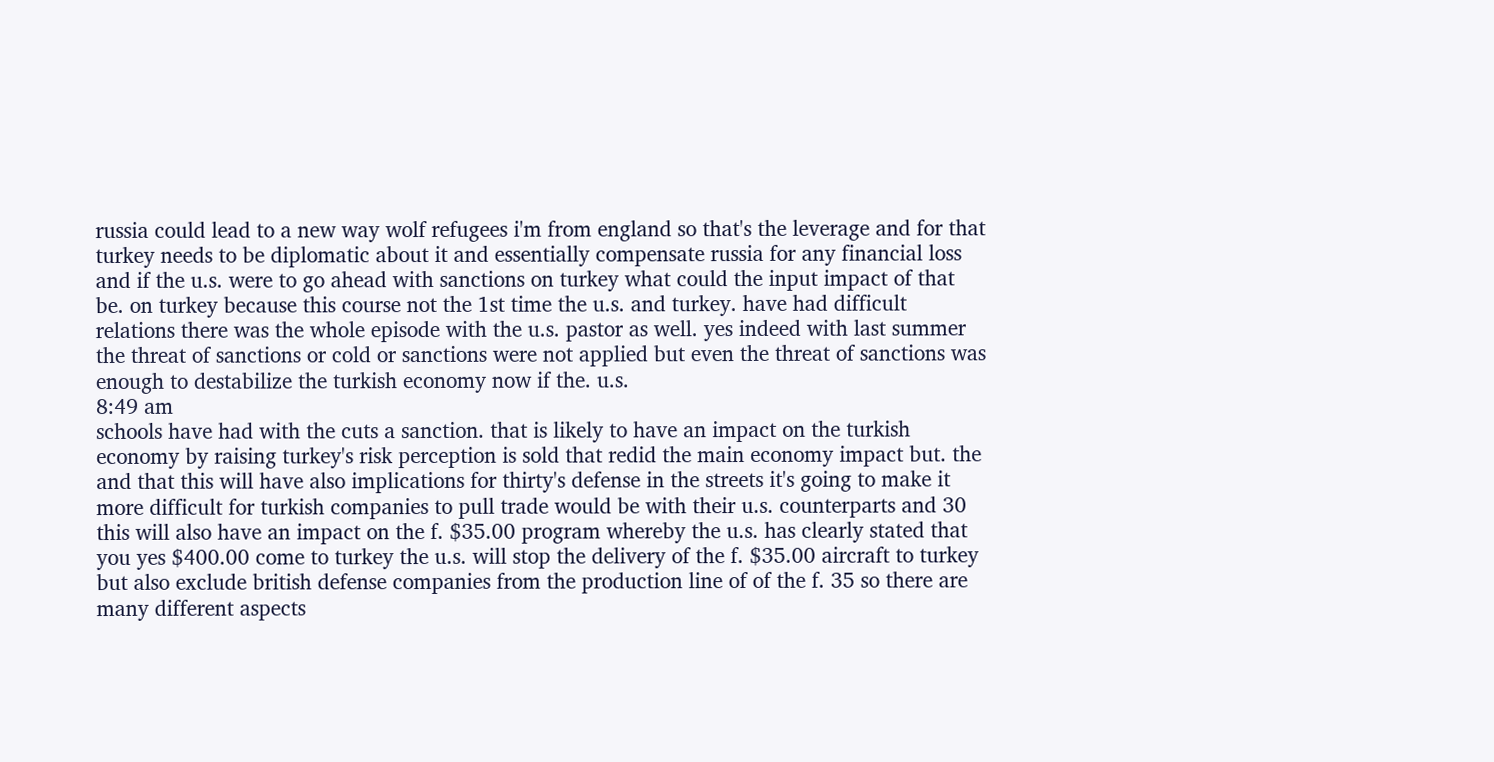russia could lead to a new way wolf refugees i'm from england so that's the leverage and for that turkey needs to be diplomatic about it and essentially compensate russia for any financial loss and if the u.s. were to go ahead with sanctions on turkey what could the input impact of that be. on turkey because this course not the 1st time the u.s. and turkey. have had difficult relations there was the whole episode with the u.s. pastor as well. yes indeed with last summer the threat of sanctions or cold or sanctions were not applied but even the threat of sanctions was enough to destabilize the turkish economy now if the. u.s.
8:49 am
schools have had with the cuts a sanction. that is likely to have an impact on the turkish economy by raising turkey's risk perception is sold that redid the main economy impact but. the and that this will have also implications for thirty's defense in the streets it's going to make it more difficult for turkish companies to pull trade would be with their u.s. counterparts and 30 this will also have an impact on the f. $35.00 program whereby the u.s. has clearly stated that you yes $400.00 come to turkey the u.s. will stop the delivery of the f. $35.00 aircraft to turkey but also exclude british defense companies from the production line of of the f. 35 so there are many different aspects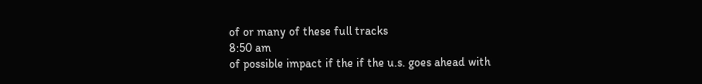of or many of these full tracks
8:50 am
of possible impact if the if the u.s. goes ahead with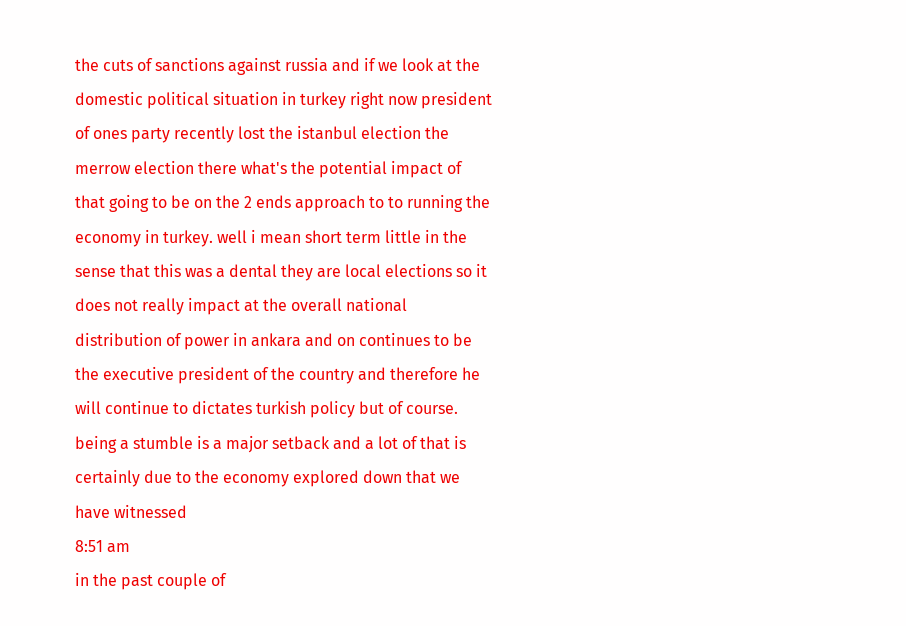the cuts of sanctions against russia and if we look at the domestic political situation in turkey right now president of ones party recently lost the istanbul election the merrow election there what's the potential impact of that going to be on the 2 ends approach to to running the economy in turkey. well i mean short term little in the sense that this was a dental they are local elections so it does not really impact at the overall national distribution of power in ankara and on continues to be the executive president of the country and therefore he will continue to dictates turkish policy but of course. being a stumble is a major setback and a lot of that is certainly due to the economy explored down that we have witnessed
8:51 am
in the past couple of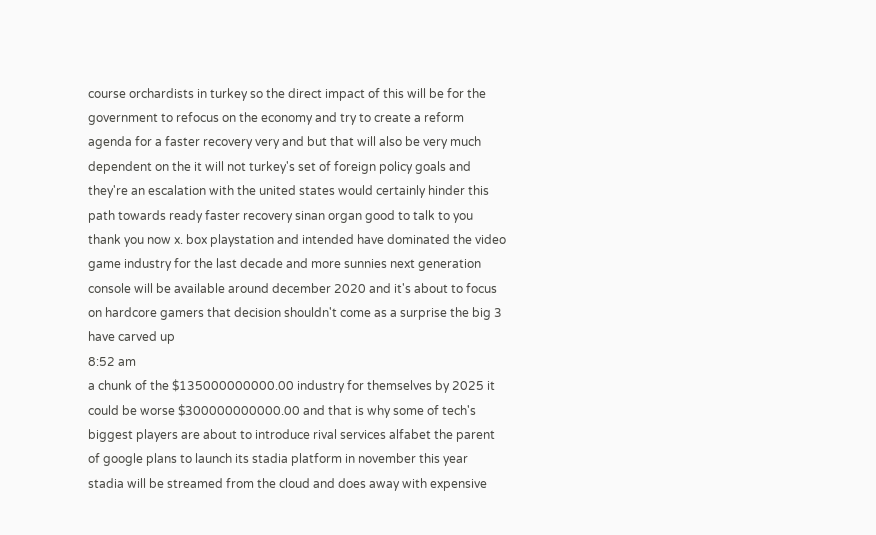course orchardists in turkey so the direct impact of this will be for the government to refocus on the economy and try to create a reform agenda for a faster recovery very and but that will also be very much dependent on the it will not turkey's set of foreign policy goals and they're an escalation with the united states would certainly hinder this path towards ready faster recovery sinan organ good to talk to you thank you now x. box playstation and intended have dominated the video game industry for the last decade and more sunnies next generation console will be available around december 2020 and it's about to focus on hardcore gamers that decision shouldn't come as a surprise the big 3 have carved up
8:52 am
a chunk of the $135000000000.00 industry for themselves by 2025 it could be worse $300000000000.00 and that is why some of tech's biggest players are about to introduce rival services alfabet the parent of google plans to launch its stadia platform in november this year stadia will be streamed from the cloud and does away with expensive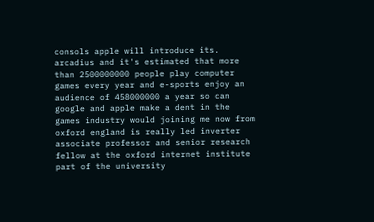consols apple will introduce its. arcadius and it's estimated that more than 2500000000 people play computer games every year and e-sports enjoy an audience of 458000000 a year so can google and apple make a dent in the games industry would joining me now from oxford england is really led inverter associate professor and senior research fellow at the oxford internet institute part of the university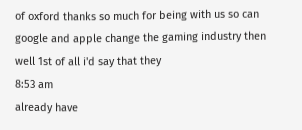of oxford thanks so much for being with us so can google and apple change the gaming industry then well 1st of all i'd say that they
8:53 am
already have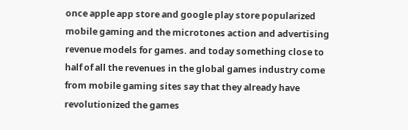once apple app store and google play store popularized mobile gaming and the microtones action and advertising revenue models for games. and today something close to half of all the revenues in the global games industry come from mobile gaming sites say that they already have revolutionized the games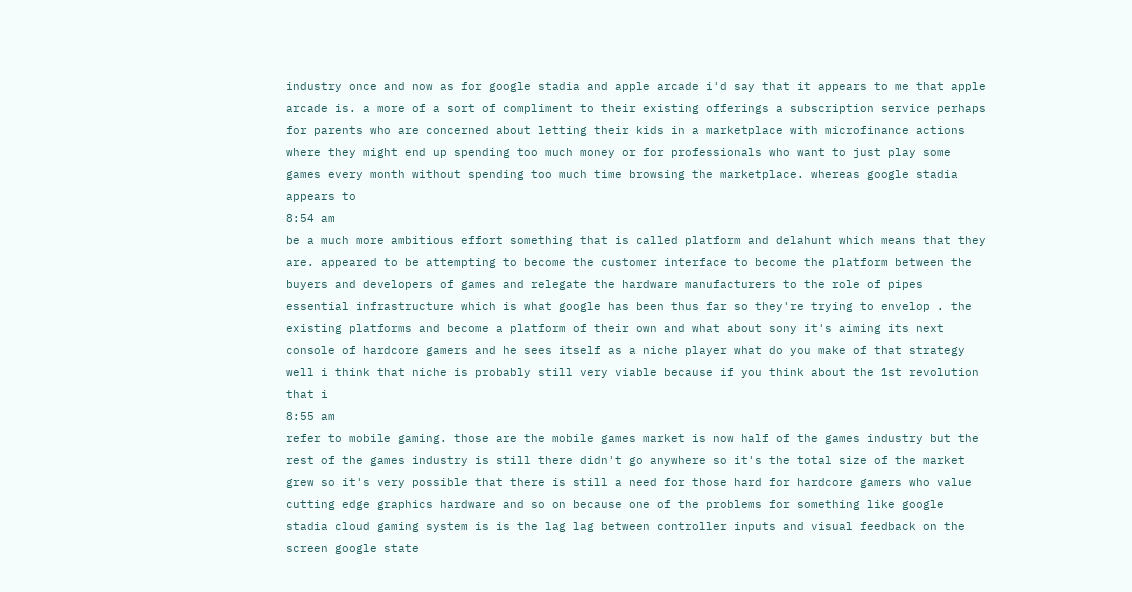industry once and now as for google stadia and apple arcade i'd say that it appears to me that apple arcade is. a more of a sort of compliment to their existing offerings a subscription service perhaps for parents who are concerned about letting their kids in a marketplace with microfinance actions where they might end up spending too much money or for professionals who want to just play some games every month without spending too much time browsing the marketplace. whereas google stadia appears to
8:54 am
be a much more ambitious effort something that is called platform and delahunt which means that they are. appeared to be attempting to become the customer interface to become the platform between the buyers and developers of games and relegate the hardware manufacturers to the role of pipes essential infrastructure which is what google has been thus far so they're trying to envelop . the existing platforms and become a platform of their own and what about sony it's aiming its next console of hardcore gamers and he sees itself as a niche player what do you make of that strategy well i think that niche is probably still very viable because if you think about the 1st revolution that i
8:55 am
refer to mobile gaming. those are the mobile games market is now half of the games industry but the rest of the games industry is still there didn't go anywhere so it's the total size of the market grew so it's very possible that there is still a need for those hard for hardcore gamers who value cutting edge graphics hardware and so on because one of the problems for something like google stadia cloud gaming system is is the lag lag between controller inputs and visual feedback on the screen google state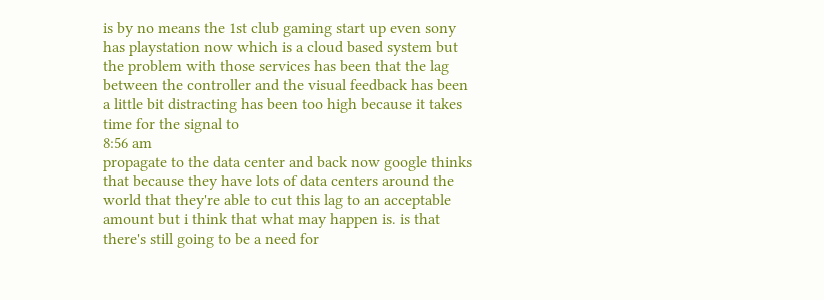is by no means the 1st club gaming start up even sony has playstation now which is a cloud based system but the problem with those services has been that the lag between the controller and the visual feedback has been a little bit distracting has been too high because it takes time for the signal to
8:56 am
propagate to the data center and back now google thinks that because they have lots of data centers around the world that they're able to cut this lag to an acceptable amount but i think that what may happen is. is that there's still going to be a need for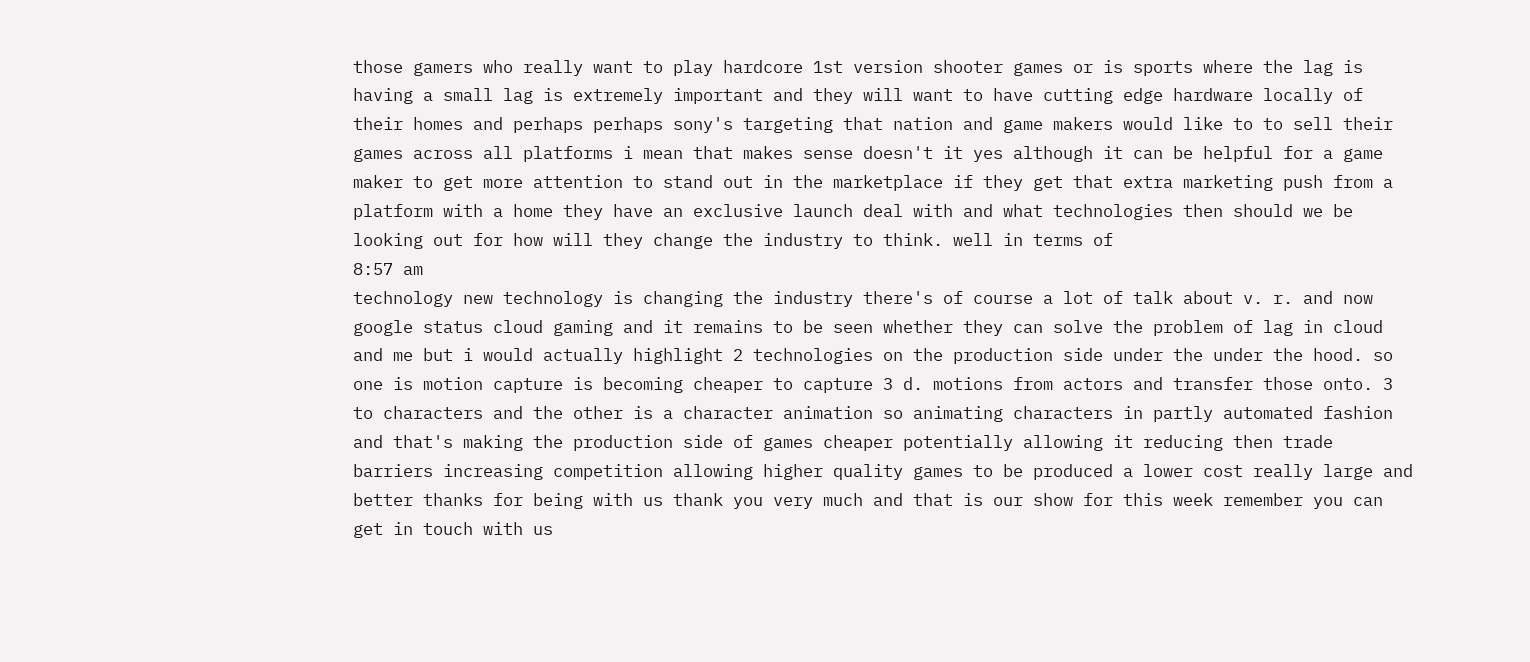those gamers who really want to play hardcore 1st version shooter games or is sports where the lag is having a small lag is extremely important and they will want to have cutting edge hardware locally of their homes and perhaps perhaps sony's targeting that nation and game makers would like to to sell their games across all platforms i mean that makes sense doesn't it yes although it can be helpful for a game maker to get more attention to stand out in the marketplace if they get that extra marketing push from a platform with a home they have an exclusive launch deal with and what technologies then should we be looking out for how will they change the industry to think. well in terms of
8:57 am
technology new technology is changing the industry there's of course a lot of talk about v. r. and now google status cloud gaming and it remains to be seen whether they can solve the problem of lag in cloud and me but i would actually highlight 2 technologies on the production side under the under the hood. so one is motion capture is becoming cheaper to capture 3 d. motions from actors and transfer those onto. 3 to characters and the other is a character animation so animating characters in partly automated fashion and that's making the production side of games cheaper potentially allowing it reducing then trade barriers increasing competition allowing higher quality games to be produced a lower cost really large and better thanks for being with us thank you very much and that is our show for this week remember you can get in touch with us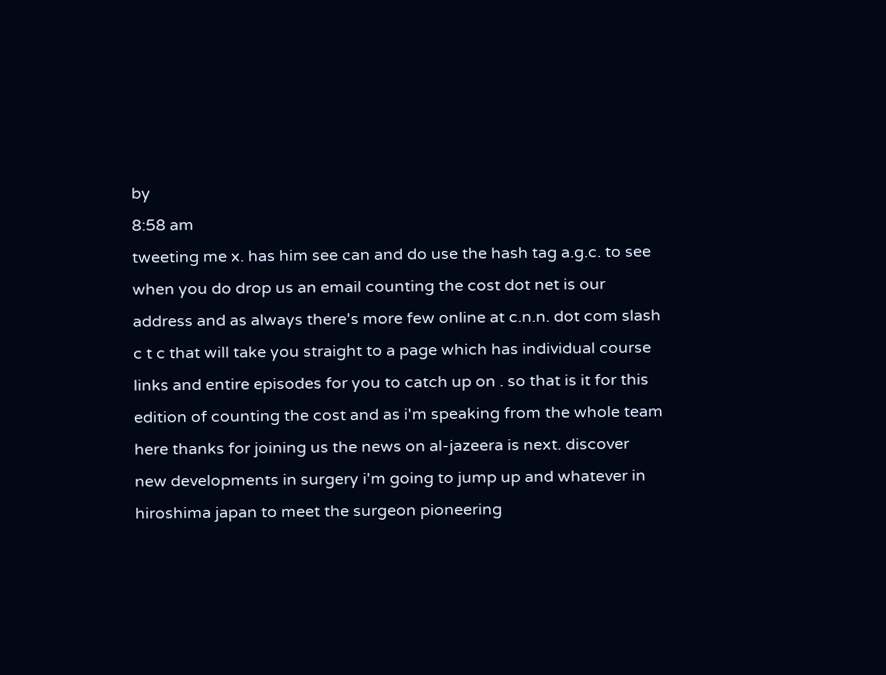by
8:58 am
tweeting me x. has him see can and do use the hash tag a.g.c. to see when you do drop us an email counting the cost dot net is our address and as always there's more few online at c.n.n. dot com slash c t c that will take you straight to a page which has individual course links and entire episodes for you to catch up on . so that is it for this edition of counting the cost and as i'm speaking from the whole team here thanks for joining us the news on al-jazeera is next. discover new developments in surgery i'm going to jump up and whatever in hiroshima japan to meet the surgeon pioneering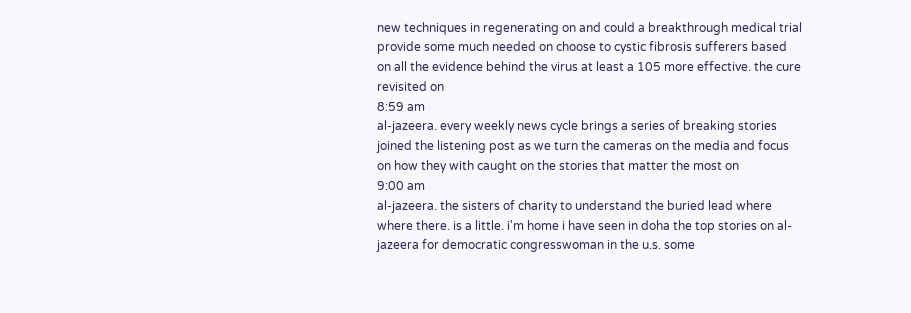new techniques in regenerating on and could a breakthrough medical trial provide some much needed on choose to cystic fibrosis sufferers based on all the evidence behind the virus at least a 105 more effective. the cure revisited on
8:59 am
al-jazeera. every weekly news cycle brings a series of breaking stories joined the listening post as we turn the cameras on the media and focus on how they with caught on the stories that matter the most on
9:00 am
al-jazeera. the sisters of charity to understand the buried lead where where there. is a little. i'm home i have seen in doha the top stories on al-jazeera for democratic congresswoman in the u.s. some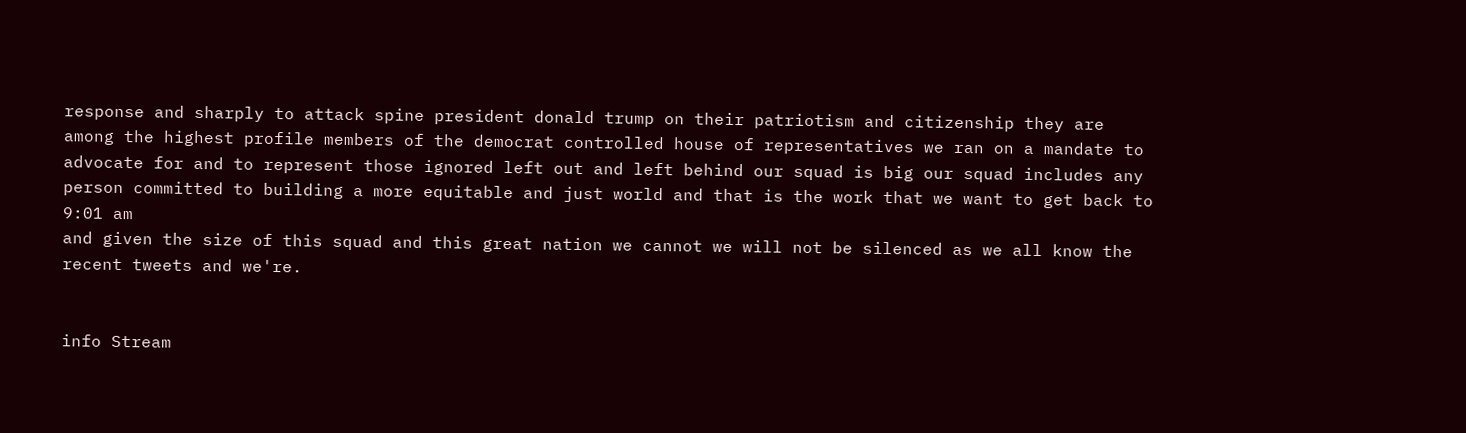response and sharply to attack spine president donald trump on their patriotism and citizenship they are among the highest profile members of the democrat controlled house of representatives we ran on a mandate to advocate for and to represent those ignored left out and left behind our squad is big our squad includes any person committed to building a more equitable and just world and that is the work that we want to get back to
9:01 am
and given the size of this squad and this great nation we cannot we will not be silenced as we all know the recent tweets and we're.


info Stream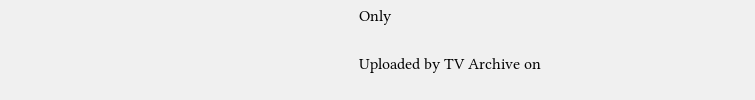Only

Uploaded by TV Archive on